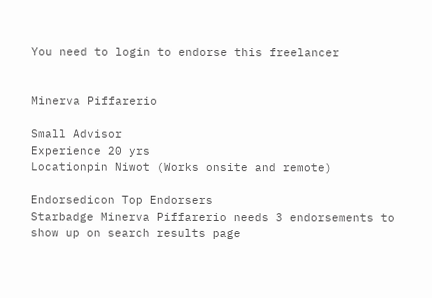You need to login to endorse this freelancer


Minerva Piffarerio

Small Advisor
Experience 20 yrs
Locationpin Niwot (Works onsite and remote)

Endorsedicon Top Endorsers
Starbadge Minerva Piffarerio needs 3 endorsements to show up on search results page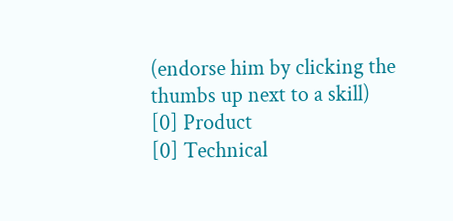(endorse him by clicking the thumbs up next to a skill)
[0] Product
[0] Technical